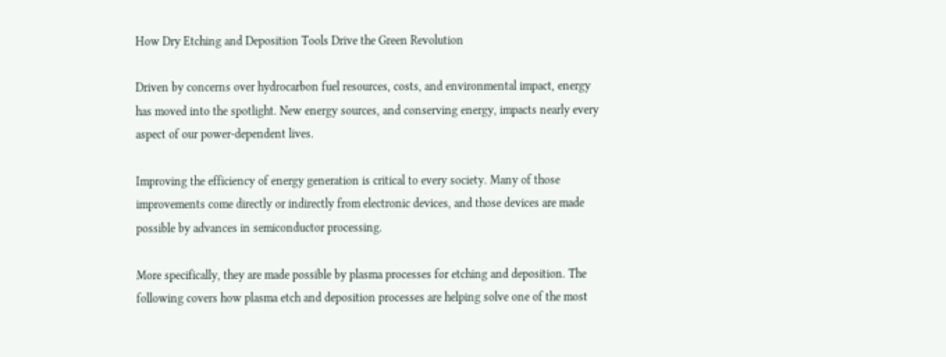How Dry Etching and Deposition Tools Drive the Green Revolution

Driven by concerns over hydrocarbon fuel resources, costs, and environmental impact, energy has moved into the spotlight. New energy sources, and conserving energy, impacts nearly every aspect of our power-dependent lives.

Improving the efficiency of energy generation is critical to every society. Many of those improvements come directly or indirectly from electronic devices, and those devices are made possible by advances in semiconductor processing.

More specifically, they are made possible by plasma processes for etching and deposition. The following covers how plasma etch and deposition processes are helping solve one of the most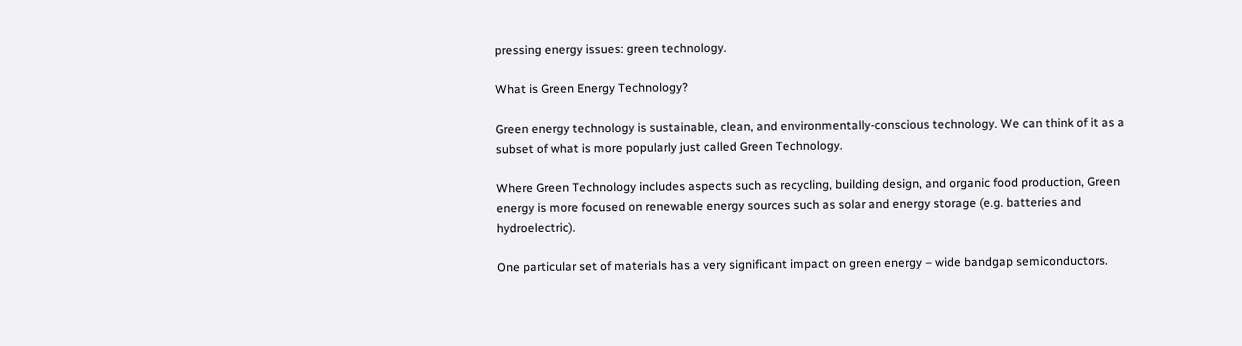pressing energy issues: green technology.

What is Green Energy Technology?

Green energy technology is sustainable, clean, and environmentally-conscious technology. We can think of it as a subset of what is more popularly just called Green Technology.

Where Green Technology includes aspects such as recycling, building design, and organic food production, Green energy is more focused on renewable energy sources such as solar and energy storage (e.g. batteries and hydroelectric).

One particular set of materials has a very significant impact on green energy – wide bandgap semiconductors.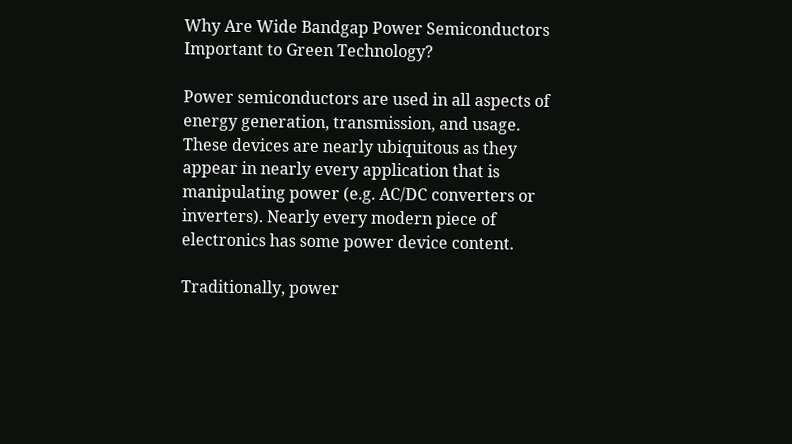Why Are Wide Bandgap Power Semiconductors Important to Green Technology?

Power semiconductors are used in all aspects of energy generation, transmission, and usage. These devices are nearly ubiquitous as they appear in nearly every application that is manipulating power (e.g. AC/DC converters or inverters). Nearly every modern piece of electronics has some power device content.

Traditionally, power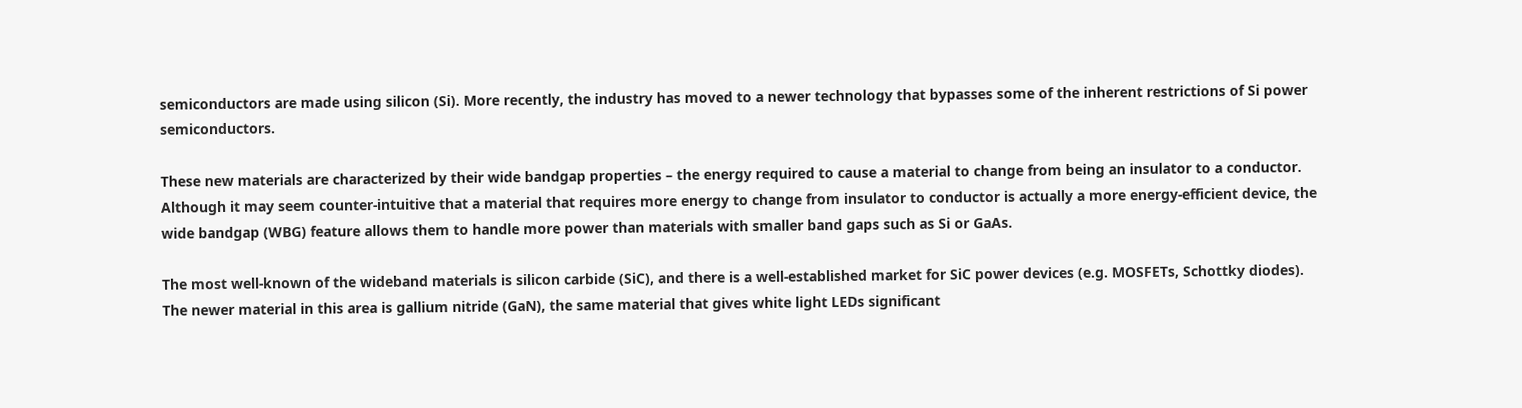semiconductors are made using silicon (Si). More recently, the industry has moved to a newer technology that bypasses some of the inherent restrictions of Si power semiconductors.

These new materials are characterized by their wide bandgap properties – the energy required to cause a material to change from being an insulator to a conductor. Although it may seem counter-intuitive that a material that requires more energy to change from insulator to conductor is actually a more energy-efficient device, the wide bandgap (WBG) feature allows them to handle more power than materials with smaller band gaps such as Si or GaAs.

The most well-known of the wideband materials is silicon carbide (SiC), and there is a well-established market for SiC power devices (e.g. MOSFETs, Schottky diodes). The newer material in this area is gallium nitride (GaN), the same material that gives white light LEDs significant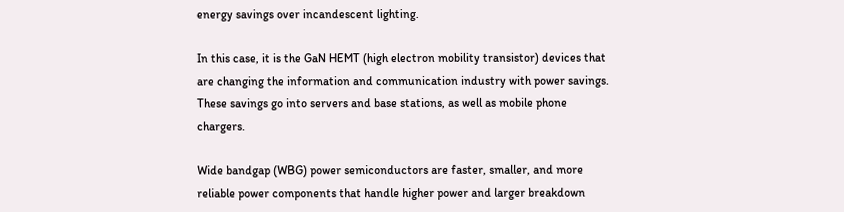energy savings over incandescent lighting.

In this case, it is the GaN HEMT (high electron mobility transistor) devices that are changing the information and communication industry with power savings. These savings go into servers and base stations, as well as mobile phone chargers.

Wide bandgap (WBG) power semiconductors are faster, smaller, and more reliable power components that handle higher power and larger breakdown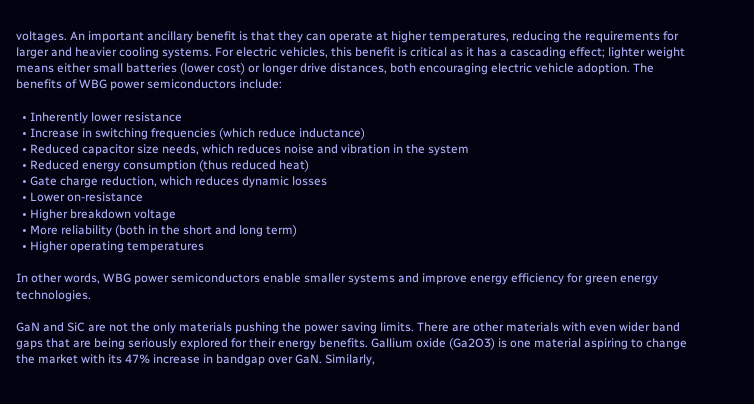voltages. An important ancillary benefit is that they can operate at higher temperatures, reducing the requirements for larger and heavier cooling systems. For electric vehicles, this benefit is critical as it has a cascading effect; lighter weight means either small batteries (lower cost) or longer drive distances, both encouraging electric vehicle adoption. The benefits of WBG power semiconductors include:

  • Inherently lower resistance
  • Increase in switching frequencies (which reduce inductance)
  • Reduced capacitor size needs, which reduces noise and vibration in the system
  • Reduced energy consumption (thus reduced heat)
  • Gate charge reduction, which reduces dynamic losses
  • Lower on-resistance
  • Higher breakdown voltage
  • More reliability (both in the short and long term)
  • Higher operating temperatures

In other words, WBG power semiconductors enable smaller systems and improve energy efficiency for green energy technologies.

GaN and SiC are not the only materials pushing the power saving limits. There are other materials with even wider band gaps that are being seriously explored for their energy benefits. Gallium oxide (Ga2O3) is one material aspiring to change the market with its 47% increase in bandgap over GaN. Similarly,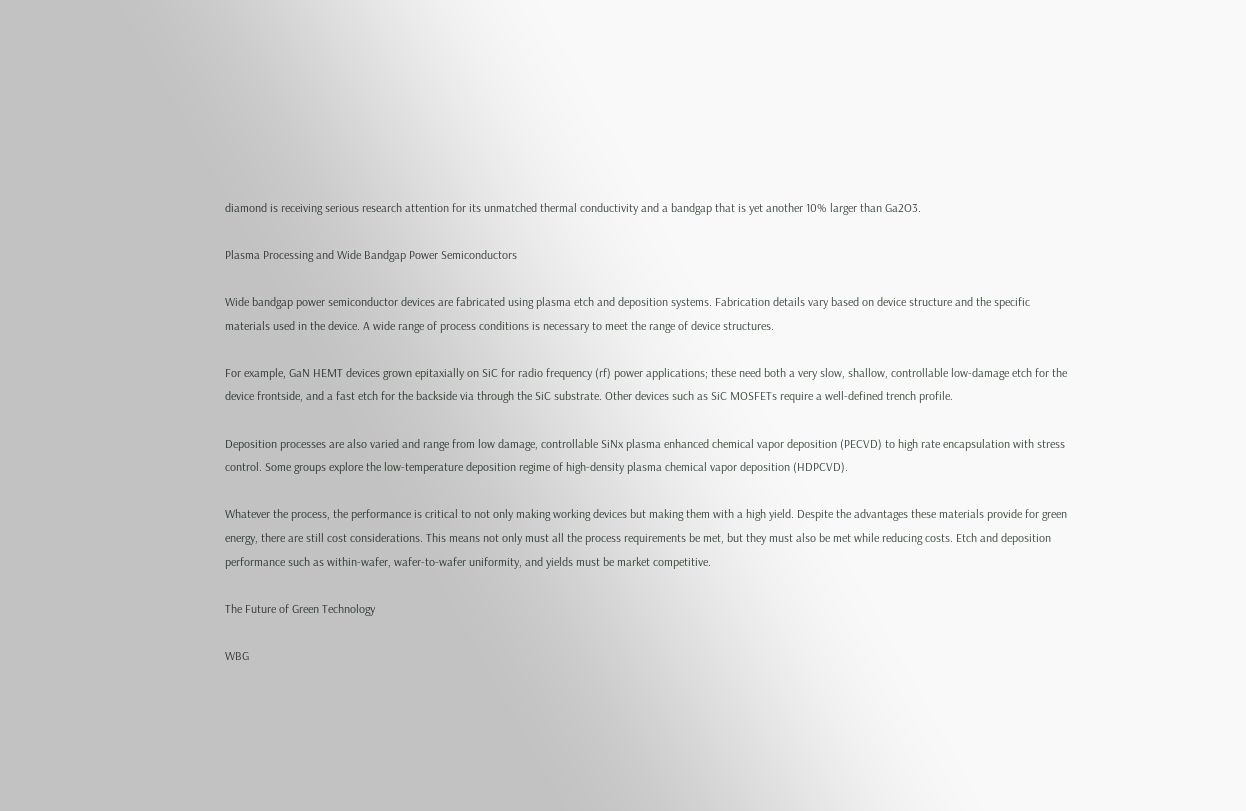diamond is receiving serious research attention for its unmatched thermal conductivity and a bandgap that is yet another 10% larger than Ga2O3.

Plasma Processing and Wide Bandgap Power Semiconductors

Wide bandgap power semiconductor devices are fabricated using plasma etch and deposition systems. Fabrication details vary based on device structure and the specific materials used in the device. A wide range of process conditions is necessary to meet the range of device structures.

For example, GaN HEMT devices grown epitaxially on SiC for radio frequency (rf) power applications; these need both a very slow, shallow, controllable low-damage etch for the device frontside, and a fast etch for the backside via through the SiC substrate. Other devices such as SiC MOSFETs require a well-defined trench profile.

Deposition processes are also varied and range from low damage, controllable SiNx plasma enhanced chemical vapor deposition (PECVD) to high rate encapsulation with stress control. Some groups explore the low-temperature deposition regime of high-density plasma chemical vapor deposition (HDPCVD).

Whatever the process, the performance is critical to not only making working devices but making them with a high yield. Despite the advantages these materials provide for green energy, there are still cost considerations. This means not only must all the process requirements be met, but they must also be met while reducing costs. Etch and deposition performance such as within-wafer, wafer-to-wafer uniformity, and yields must be market competitive.

The Future of Green Technology

WBG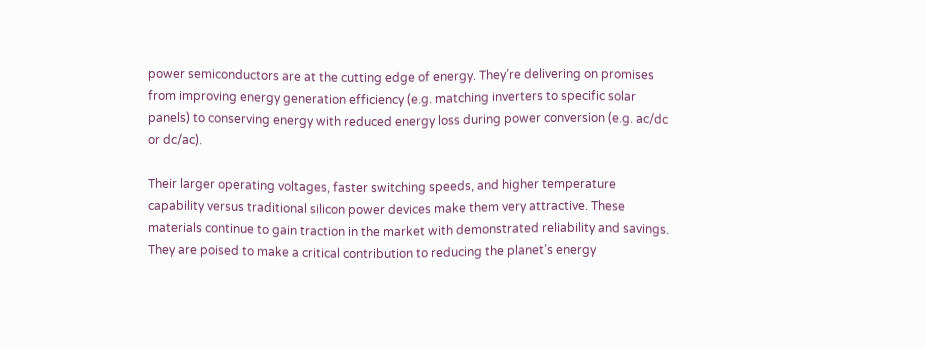power semiconductors are at the cutting edge of energy. They’re delivering on promises from improving energy generation efficiency (e.g. matching inverters to specific solar panels) to conserving energy with reduced energy loss during power conversion (e.g. ac/dc or dc/ac).

Their larger operating voltages, faster switching speeds, and higher temperature capability versus traditional silicon power devices make them very attractive. These materials continue to gain traction in the market with demonstrated reliability and savings. They are poised to make a critical contribution to reducing the planet’s energy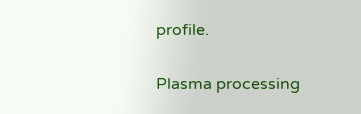profile.

Plasma processing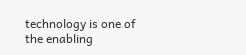technology is one of the enabling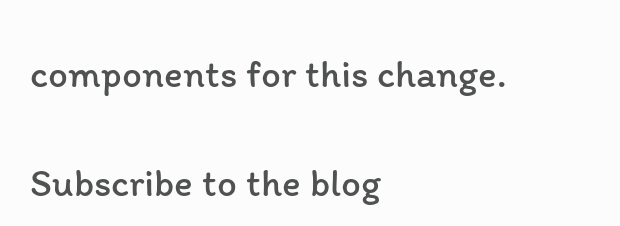components for this change.

Subscribe to the blog